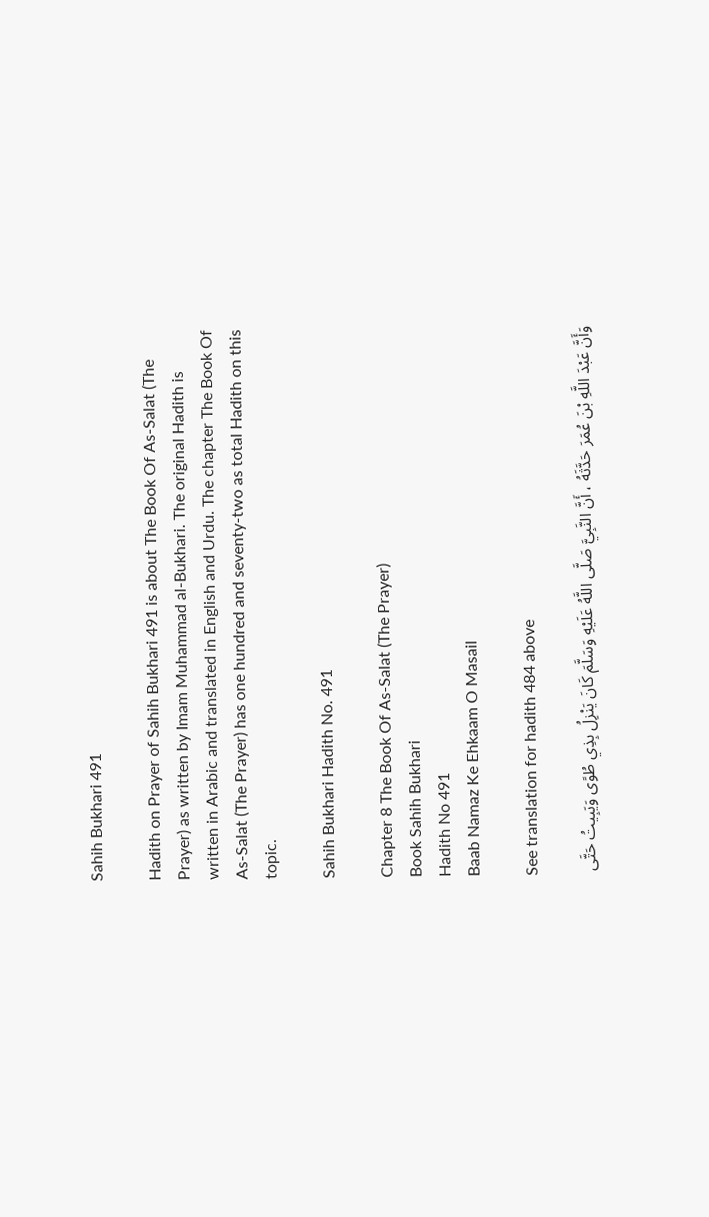Sahih Bukhari 491

Hadith on Prayer of Sahih Bukhari 491 is about The Book Of As-Salat (The Prayer) as written by Imam Muhammad al-Bukhari. The original Hadith is written in Arabic and translated in English and Urdu. The chapter The Book Of As-Salat (The Prayer) has one hundred and seventy-two as total Hadith on this topic.

Sahih Bukhari Hadith No. 491

Chapter 8 The Book Of As-Salat (The Prayer)
Book Sahih Bukhari
Hadith No 491
Baab Namaz Ke Ehkaam O Masail

See translation for hadith 484 above

وَأَنَّ عَبْدَ اللَّهِ بْنَ عُمَرَ حَدَّثَهُ ، أَنَّ النَّبِيَّ صَلَّى اللَّهُ عَلَيْهِ وَسَلَّمَ كَانَ يَنْزِلُ بِذِي طُوًى وَيَبِيتُ حَتَّى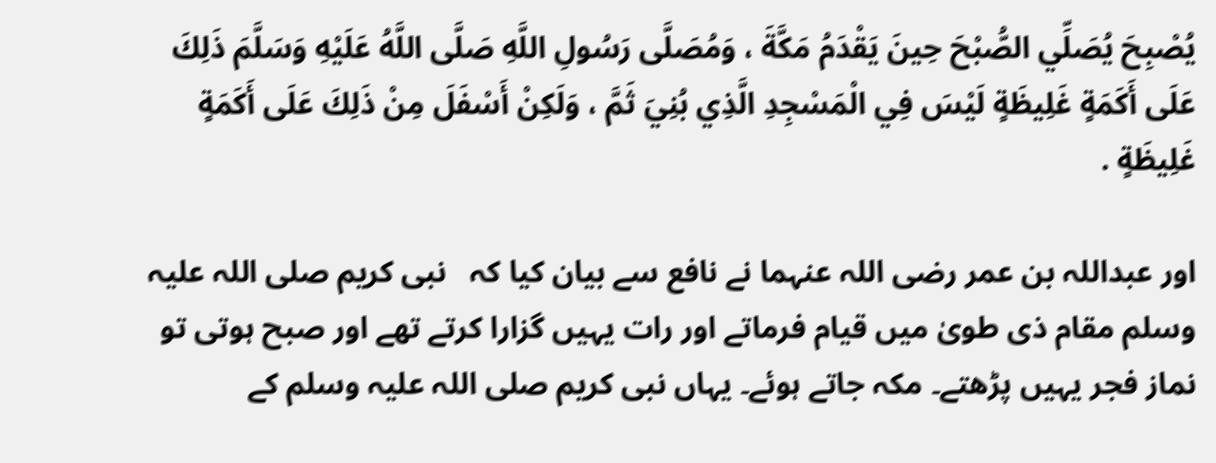يُصْبِحَ يُصَلِّي الصُّبْحَ حِينَ يَقْدَمُ مَكَّةَ ، وَمُصَلَّى رَسُولِ اللَّهِ صَلَّى اللَّهُ عَلَيْهِ وَسَلَّمَ ذَلِكَ عَلَى أَكَمَةٍ غَلِيظَةٍ لَيْسَ فِي الْمَسْجِدِ الَّذِي بُنِيَ ثَمَّ ، وَلَكِنْ أَسْفَلَ مِنْ ذَلِكَ عَلَى أَكَمَةٍ غَلِيظَةٍ .

اور عبداللہ بن عمر رضی اللہ عنہما نے نافع سے بیان کیا کہ   نبی کریم صلی اللہ علیہ وسلم مقام ذی طویٰ میں قیام فرماتے اور رات یہیں گزارا کرتے تھے اور صبح ہوتی تو نماز فجر یہیں پڑھتے۔ مکہ جاتے ہوئے۔ یہاں نبی کریم صلی اللہ علیہ وسلم کے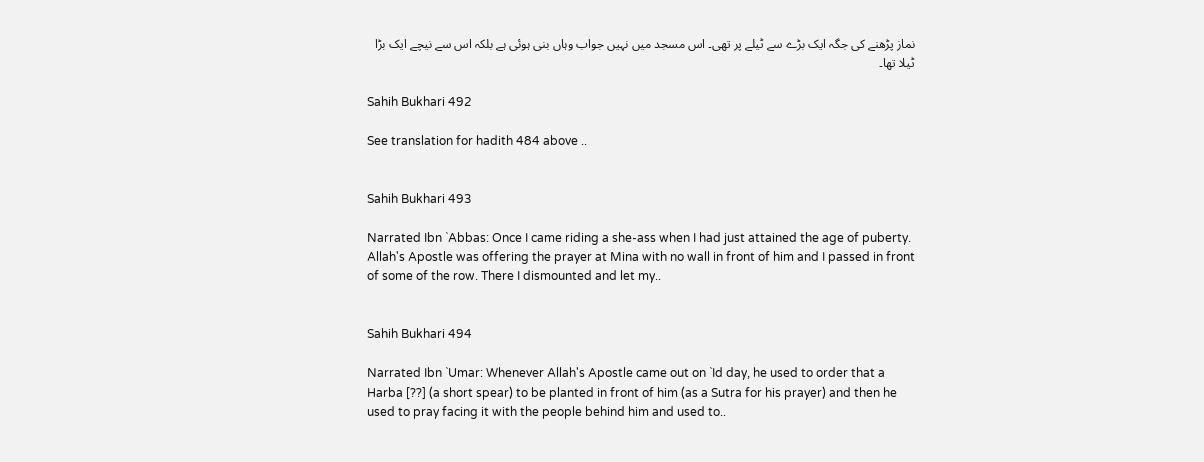نماز پڑھنے کی جگہ ایک بڑے سے ٹیلے پر تھی۔ اس مسجد میں نہیں جواب وہاں بنی ہوئی ہے بلکہ اس سے نیچے ایک بڑا ٹیلا تھا۔

Sahih Bukhari 492

See translation for hadith 484 above ..


Sahih Bukhari 493

Narrated Ibn `Abbas: Once I came riding a she-ass when I had just attained the age of puberty. Allah's Apostle was offering the prayer at Mina with no wall in front of him and I passed in front of some of the row. There I dismounted and let my..


Sahih Bukhari 494

Narrated Ibn `Umar: Whenever Allah's Apostle came out on `Id day, he used to order that a Harba [??] (a short spear) to be planted in front of him (as a Sutra for his prayer) and then he used to pray facing it with the people behind him and used to..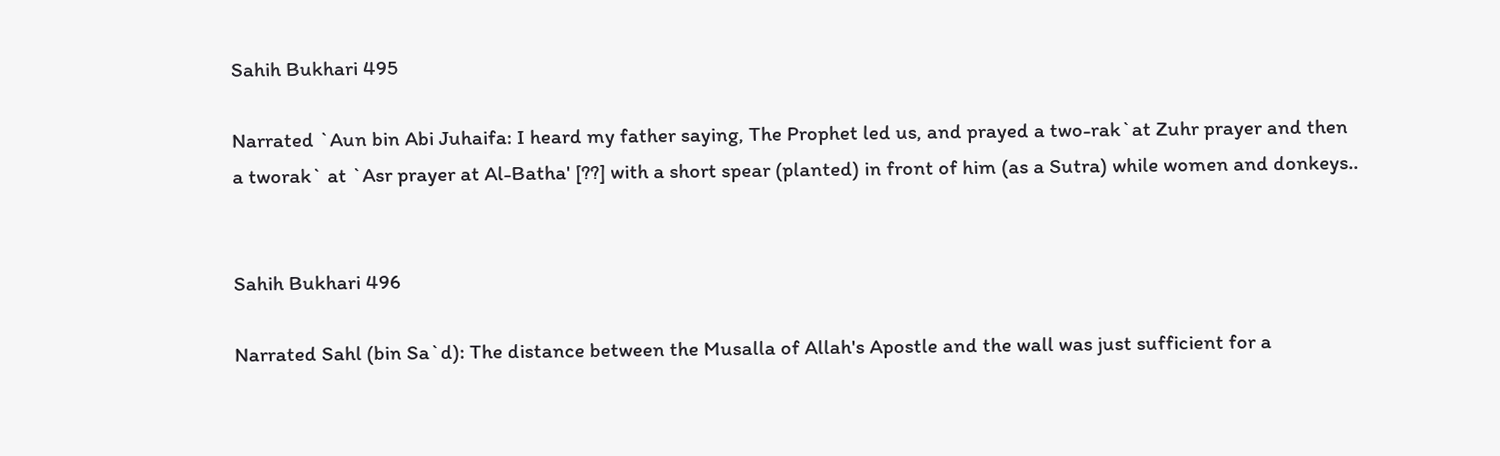Sahih Bukhari 495

Narrated `Aun bin Abi Juhaifa: I heard my father saying, The Prophet led us, and prayed a two-rak`at Zuhr prayer and then a tworak` at `Asr prayer at Al-Batha' [??] with a short spear (planted) in front of him (as a Sutra) while women and donkeys..


Sahih Bukhari 496

Narrated Sahl (bin Sa`d): The distance between the Musalla of Allah's Apostle and the wall was just sufficient for a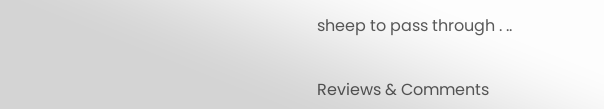sheep to pass through . ..


Reviews & Comments